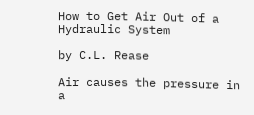How to Get Air Out of a Hydraulic System

by C.L. Rease

Air causes the pressure in a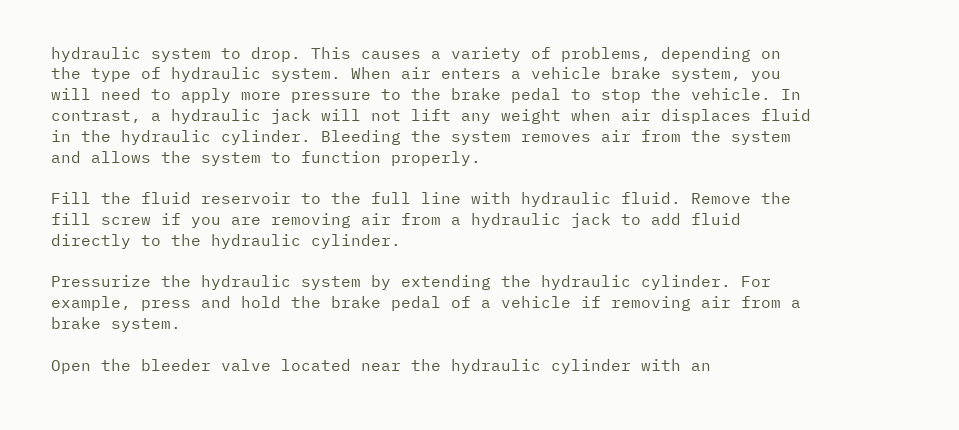hydraulic system to drop. This causes a variety of problems, depending on the type of hydraulic system. When air enters a vehicle brake system, you will need to apply more pressure to the brake pedal to stop the vehicle. In contrast, a hydraulic jack will not lift any weight when air displaces fluid in the hydraulic cylinder. Bleeding the system removes air from the system and allows the system to function properly.

Fill the fluid reservoir to the full line with hydraulic fluid. Remove the fill screw if you are removing air from a hydraulic jack to add fluid directly to the hydraulic cylinder.

Pressurize the hydraulic system by extending the hydraulic cylinder. For example, press and hold the brake pedal of a vehicle if removing air from a brake system.

Open the bleeder valve located near the hydraulic cylinder with an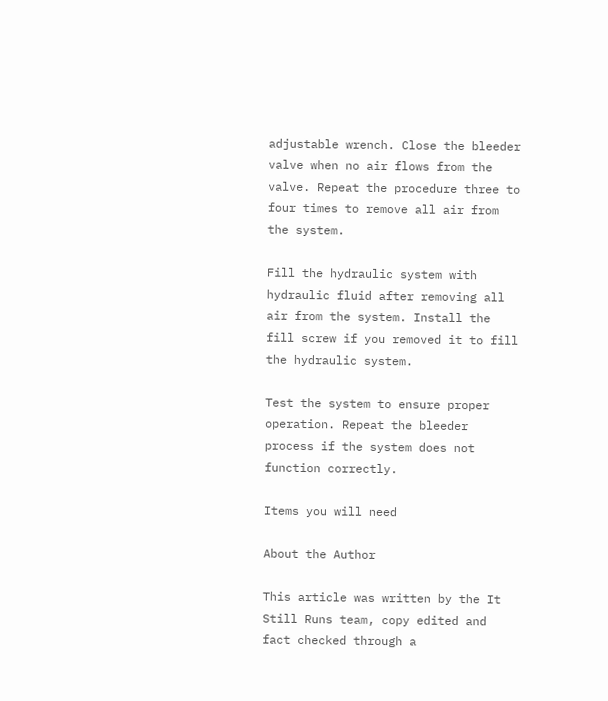adjustable wrench. Close the bleeder valve when no air flows from the valve. Repeat the procedure three to four times to remove all air from the system.

Fill the hydraulic system with hydraulic fluid after removing all air from the system. Install the fill screw if you removed it to fill the hydraulic system.

Test the system to ensure proper operation. Repeat the bleeder process if the system does not function correctly.

Items you will need

About the Author

This article was written by the It Still Runs team, copy edited and fact checked through a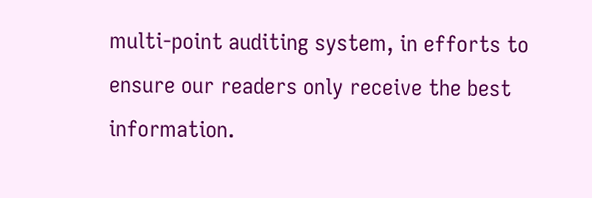multi-point auditing system, in efforts to ensure our readers only receive the best information.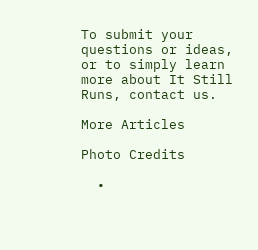To submit your questions or ideas, or to simply learn more about It Still Runs, contact us.

More Articles

Photo Credits

  •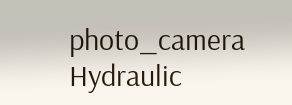photo_camera Hydraulic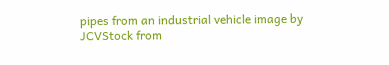pipes from an industrial vehicle image by JCVStock from